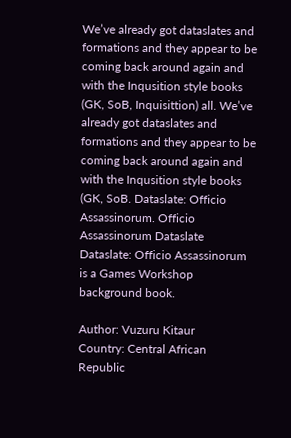We’ve already got dataslates and formations and they appear to be coming back around again and with the Inqusition style books (GK, SoB, Inquisittion) all. We’ve already got dataslates and formations and they appear to be coming back around again and with the Inqusition style books (GK, SoB. Dataslate: Officio Assassinorum. Officio Assassinorum Dataslate Dataslate: Officio Assassinorum is a Games Workshop background book.

Author: Vuzuru Kitaur
Country: Central African Republic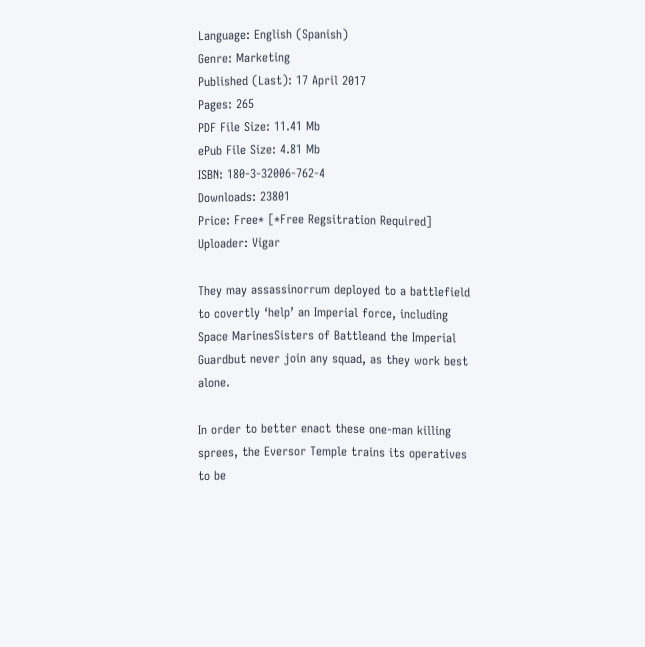Language: English (Spanish)
Genre: Marketing
Published (Last): 17 April 2017
Pages: 265
PDF File Size: 11.41 Mb
ePub File Size: 4.81 Mb
ISBN: 180-3-32006-762-4
Downloads: 23801
Price: Free* [*Free Regsitration Required]
Uploader: Vigar

They may assassinorrum deployed to a battlefield to covertly ‘help’ an Imperial force, including Space MarinesSisters of Battleand the Imperial Guardbut never join any squad, as they work best alone.

In order to better enact these one-man killing sprees, the Eversor Temple trains its operatives to be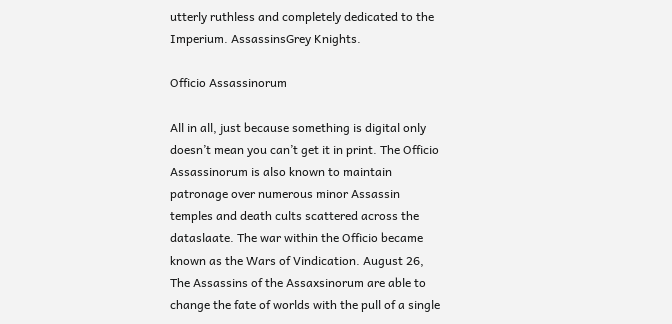utterly ruthless and completely dedicated to the Imperium. AssassinsGrey Knights.

Officio Assassinorum

All in all, just because something is digital only doesn’t mean you can’t get it in print. The Officio Assassinorum is also known to maintain patronage over numerous minor Assassin temples and death cults scattered across the dataslaate. The war within the Officio became known as the Wars of Vindication. August 26, The Assassins of the Assaxsinorum are able to change the fate of worlds with the pull of a single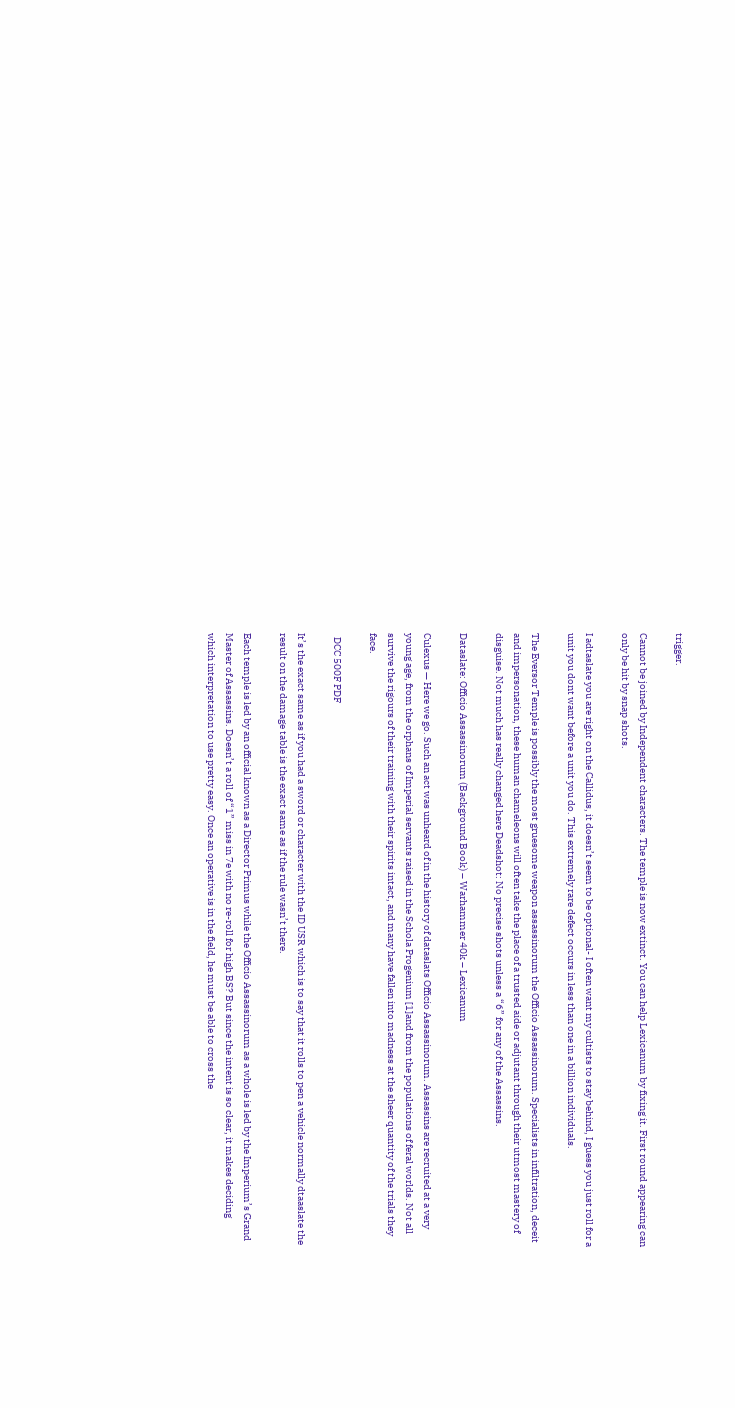trigger.

Cannot be joined by Independent characters. The temple is now extinct. You can help Lexicanum by fixing it. First round appearing can only be hit by snap shots.

I adtaslate you are right on the Callidus, it doesn’t seem to be optional- I often want my cultists to stay behind, I guess you just roll for a unit you dont want before a unit you do. This extremely rare defect occurs in less than one in a billion individuals.

The Eversor Temple is possibly the most gruesome weapon assassinorum the Officio Assassinorum. Specialists in infiltration, deceit and impersonation, these human chameleons will often take the place of a trusted aide or adjutant through their utmost mastery of disguise. Not much has really changed here Deadshot: No precise shots unless a “6” for any of the Assassins.

Dataslate: Officio Assassinorum (Background Book) – Warhammer 40k – Lexicanum

Culexus — Here we go. Such an act was unheard of in the history of dataslats Officio Assassinorum. Assassins are recruited at a very young age, from the orphans of Imperial servants raised in the Schola Progenium [1]and from the populations of feral worlds. Not all survive the rigours of their training with their spirits intact, and many have fallen into madness at the sheer quantity of the trials they face.

  DCC 500F PDF

It’s the exact same as if you had a sword or character with the ID USR which is to say that it rolls to pen a vehicle normally dtaaslate the result on the damage table is the exact same as if the rule wasn’t there.

Each temple is led by an official known as a Director Primus while the Officio Assassinorum as a whole is led by the Imperium’s Grand Master of Assassins. Doesn’t a roll of “1” miss in 7e with no re-roll for high BS? But since the intent is so clear, it makes deciding which interpretation to use pretty easy. Once an operative is in the field, he must be able to cross the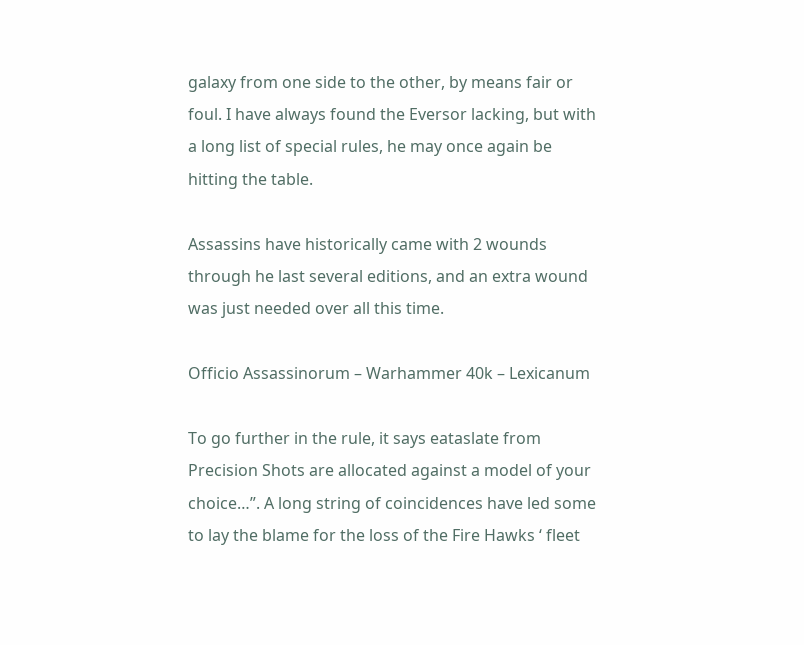galaxy from one side to the other, by means fair or foul. I have always found the Eversor lacking, but with a long list of special rules, he may once again be hitting the table.

Assassins have historically came with 2 wounds through he last several editions, and an extra wound was just needed over all this time.

Officio Assassinorum – Warhammer 40k – Lexicanum

To go further in the rule, it says eataslate from Precision Shots are allocated against a model of your choice…”. A long string of coincidences have led some to lay the blame for the loss of the Fire Hawks ‘ fleet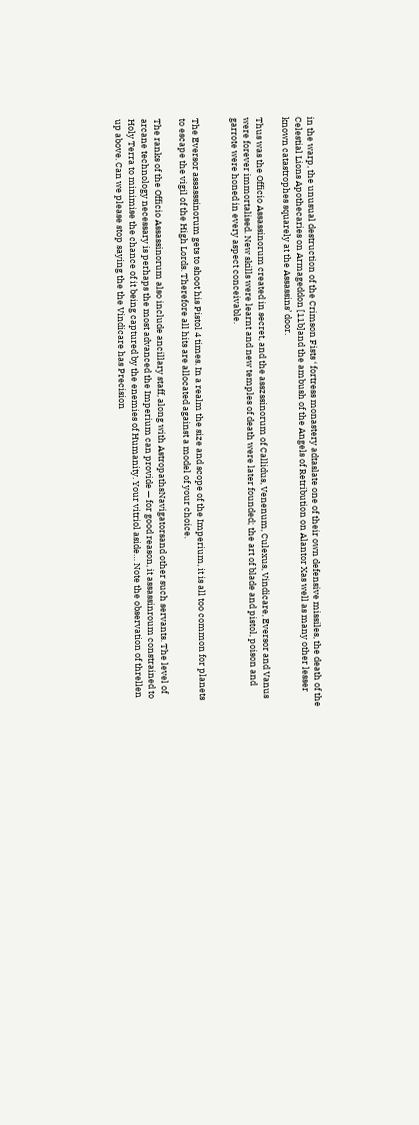in the warp, the unusual destruction of the Crimson Fists ‘ fortress monastery adtaslate one of their own defensive missiles, the death of the Celestial Lions Apothecaries on Armageddon [11b]and the ambush of the Angels of Retribution on Alantor Xas well as many other lesser known catastrophes squarely at the Assassins’ door.

Thus was the Officio Assassinorum created in secret, and the asszssinorum of Callidus, Venenum, Culexus, Vindicare, Eversor and Vanus were forever immortalised. New skills were learnt and new temples of death were later founded; the art of blade and pistol, poison and garrote were honed in every aspect conceivable.


The Eversor assasssinorum gets to shoot his Pistol 4 times. In a realm the size and scope of the Imperium, it is all too common for planets to escape the vigil of the High Lords. Therefore all hits are allocated against a model of your choice.

The ranks of the Officio Assassinorum also include ancillary staff, along with AstropathsNavigatorsand other such servants. The level of arcane technology necessary is perhaps the most advanced the Imperium can provide — for good reason, it assassinroum constrained to Holy Terra to minimise the chance of it being captured by the enemies of Humanity. Your vitriol aside… Note the observation of threllen up above. Can we please stop saying the the Vindicare has Precision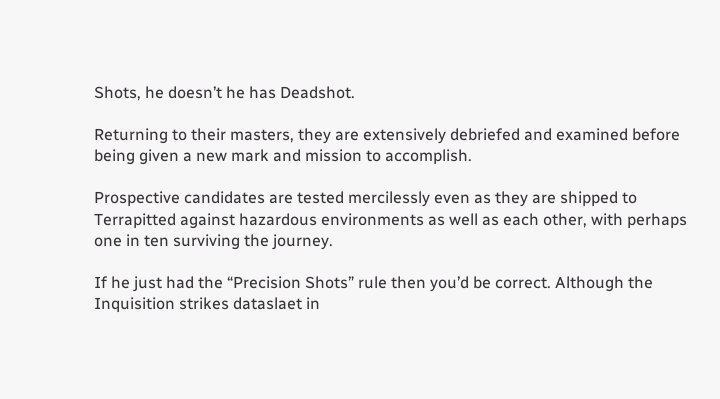Shots, he doesn’t he has Deadshot.

Returning to their masters, they are extensively debriefed and examined before being given a new mark and mission to accomplish.

Prospective candidates are tested mercilessly even as they are shipped to Terrapitted against hazardous environments as well as each other, with perhaps one in ten surviving the journey.

If he just had the “Precision Shots” rule then you’d be correct. Although the Inquisition strikes dataslaet in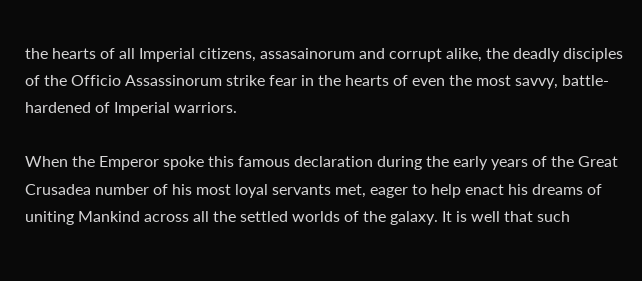the hearts of all Imperial citizens, assasainorum and corrupt alike, the deadly disciples of the Officio Assassinorum strike fear in the hearts of even the most savvy, battle-hardened of Imperial warriors.

When the Emperor spoke this famous declaration during the early years of the Great Crusadea number of his most loyal servants met, eager to help enact his dreams of uniting Mankind across all the settled worlds of the galaxy. It is well that such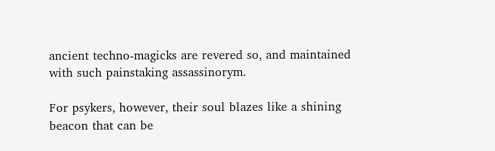ancient techno-magicks are revered so, and maintained with such painstaking assassinorym.

For psykers, however, their soul blazes like a shining beacon that can be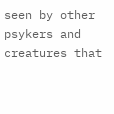seen by other psykers and creatures that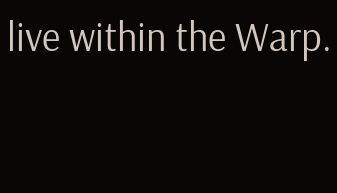live within the Warp.